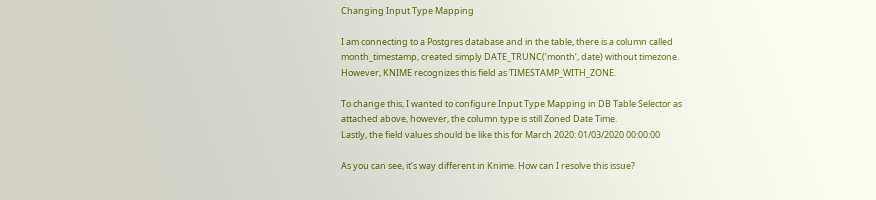Changing Input Type Mapping

I am connecting to a Postgres database and in the table, there is a column called month_timestamp, created simply DATE_TRUNC(‘month’, date) without timezone.
However, KNIME recognizes this field as TIMESTAMP_WITH_ZONE.

To change this, I wanted to configure Input Type Mapping in DB Table Selector as attached above, however, the column type is still Zoned Date Time.
Lastly, the field values should be like this for March 2020: 01/03/2020 00:00:00

As you can see, it’s way different in Knime. How can I resolve this issue?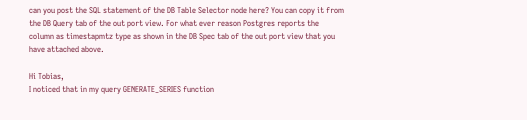can you post the SQL statement of the DB Table Selector node here? You can copy it from the DB Query tab of the out port view. For what ever reason Postgres reports the column as timestapmtz type as shown in the DB Spec tab of the out port view that you have attached above.

Hi Tobias,
I noticed that in my query GENERATE_SERIES function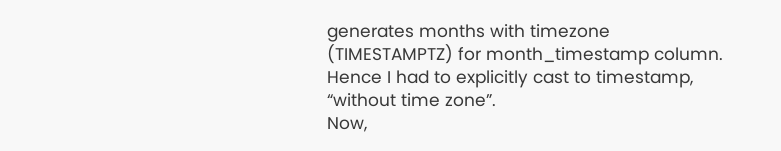generates months with timezone (TIMESTAMPTZ) for month_timestamp column.
Hence I had to explicitly cast to timestamp, “without time zone”.
Now,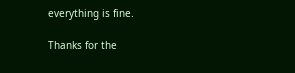everything is fine.

Thanks for the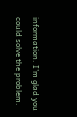information. I’m glad you could solve the problem.